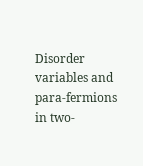Disorder variables and para-fermions in two-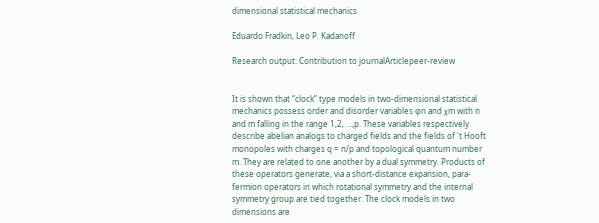dimensional statistical mechanics

Eduardo Fradkin, Leo P. Kadanoff

Research output: Contribution to journalArticlepeer-review


It is shown that “clock” type models in two-dimensional statistical mechanics possess order and disorder variables φn and χm with n and m falling in the range 1,2, …,p. These variables respectively describe abelian analogs to charged fields and the fields of 't Hooft monopoles with charges q = n/p and topological quantum number m. They are related to one another by a dual symmetry. Products of these operators generate, via a short-distance expansion, para-fermion operators in which rotational symmetry and the internal symmetry group are tied together. The clock models in two dimensions are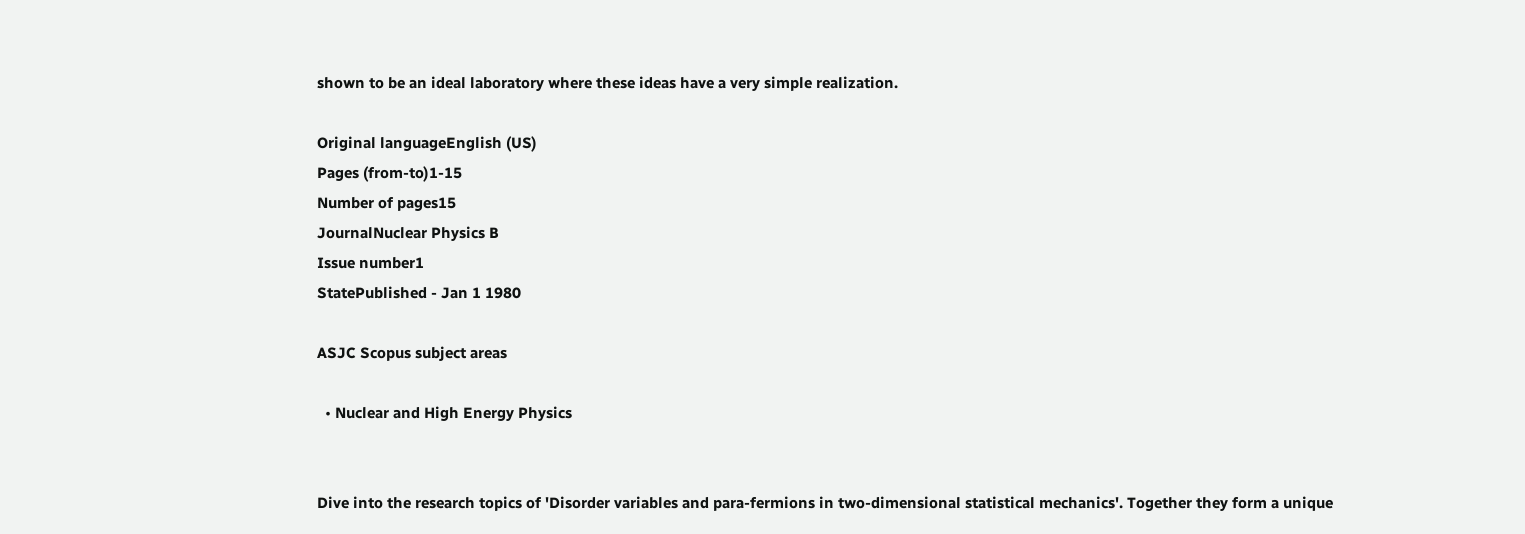shown to be an ideal laboratory where these ideas have a very simple realization.

Original languageEnglish (US)
Pages (from-to)1-15
Number of pages15
JournalNuclear Physics B
Issue number1
StatePublished - Jan 1 1980

ASJC Scopus subject areas

  • Nuclear and High Energy Physics


Dive into the research topics of 'Disorder variables and para-fermions in two-dimensional statistical mechanics'. Together they form a unique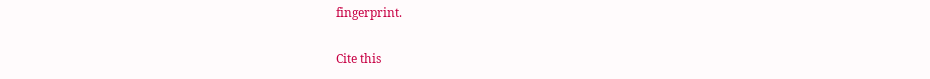fingerprint.

Cite this